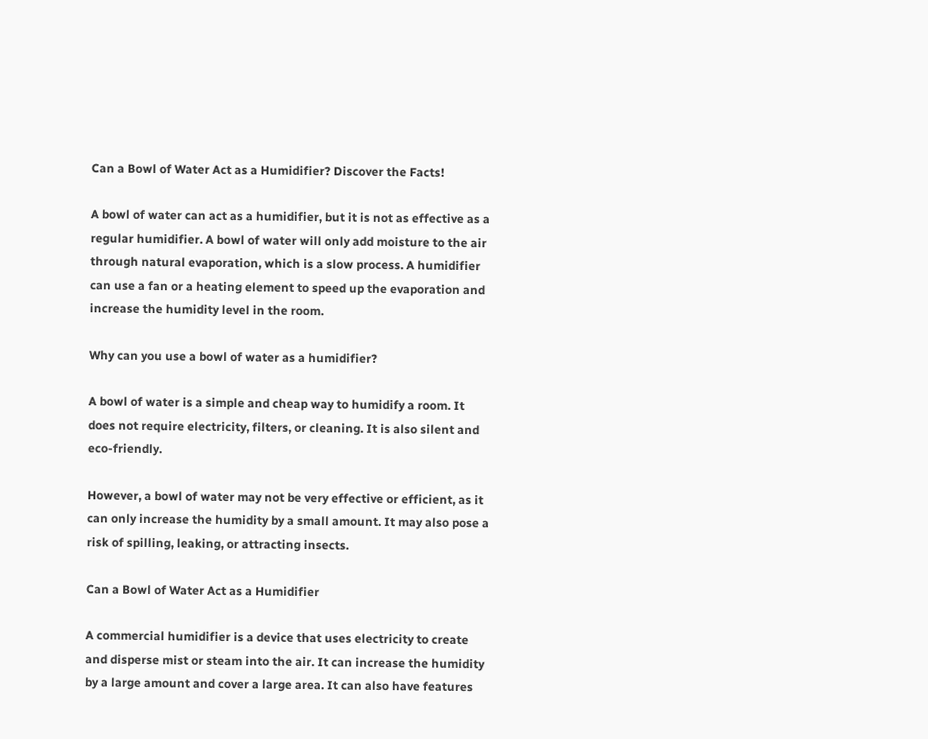Can a Bowl of Water Act as a Humidifier? Discover the Facts!

A bowl of water can act as a humidifier, but it is not as effective as a regular humidifier. A bowl of water will only add moisture to the air through natural evaporation, which is a slow process. A humidifier can use a fan or a heating element to speed up the evaporation and increase the humidity level in the room.

Why can you use a bowl of water as a humidifier?

A bowl of water is a simple and cheap way to humidify a room. It does not require electricity, filters, or cleaning. It is also silent and eco-friendly.

However, a bowl of water may not be very effective or efficient, as it can only increase the humidity by a small amount. It may also pose a risk of spilling, leaking, or attracting insects.

Can a Bowl of Water Act as a Humidifier

A commercial humidifier is a device that uses electricity to create and disperse mist or steam into the air. It can increase the humidity by a large amount and cover a large area. It can also have features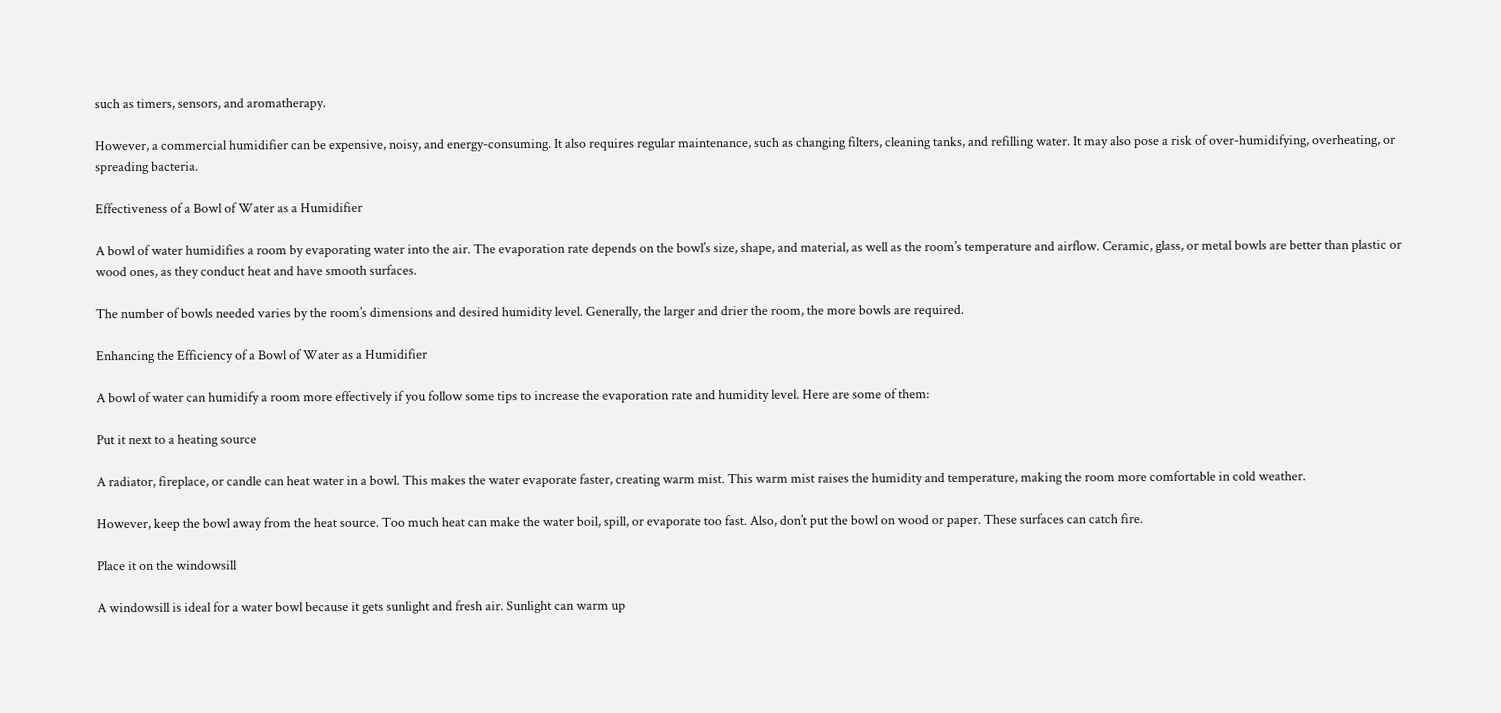such as timers, sensors, and aromatherapy.

However, a commercial humidifier can be expensive, noisy, and energy-consuming. It also requires regular maintenance, such as changing filters, cleaning tanks, and refilling water. It may also pose a risk of over-humidifying, overheating, or spreading bacteria.

Effectiveness of a Bowl of Water as a Humidifier

A bowl of water humidifies a room by evaporating water into the air. The evaporation rate depends on the bowl’s size, shape, and material, as well as the room’s temperature and airflow. Ceramic, glass, or metal bowls are better than plastic or wood ones, as they conduct heat and have smooth surfaces.

The number of bowls needed varies by the room’s dimensions and desired humidity level. Generally, the larger and drier the room, the more bowls are required.

Enhancing the Efficiency of a Bowl of Water as a Humidifier

A bowl of water can humidify a room more effectively if you follow some tips to increase the evaporation rate and humidity level. Here are some of them:

Put it next to a heating source

A radiator, fireplace, or candle can heat water in a bowl. This makes the water evaporate faster, creating warm mist. This warm mist raises the humidity and temperature, making the room more comfortable in cold weather.

However, keep the bowl away from the heat source. Too much heat can make the water boil, spill, or evaporate too fast. Also, don’t put the bowl on wood or paper. These surfaces can catch fire.

Place it on the windowsill

A windowsill is ideal for a water bowl because it gets sunlight and fresh air. Sunlight can warm up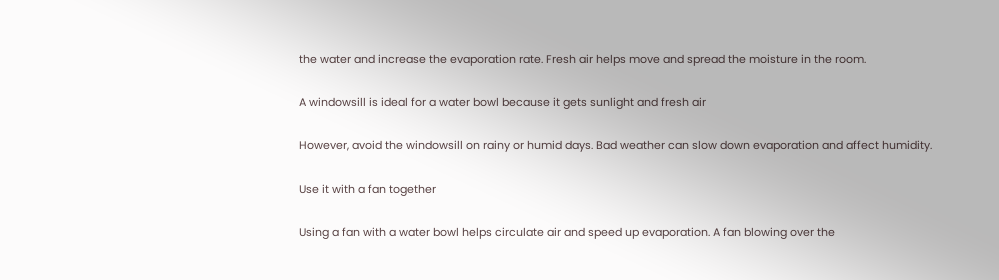the water and increase the evaporation rate. Fresh air helps move and spread the moisture in the room.

A windowsill is ideal for a water bowl because it gets sunlight and fresh air

However, avoid the windowsill on rainy or humid days. Bad weather can slow down evaporation and affect humidity.

Use it with a fan together

Using a fan with a water bowl helps circulate air and speed up evaporation. A fan blowing over the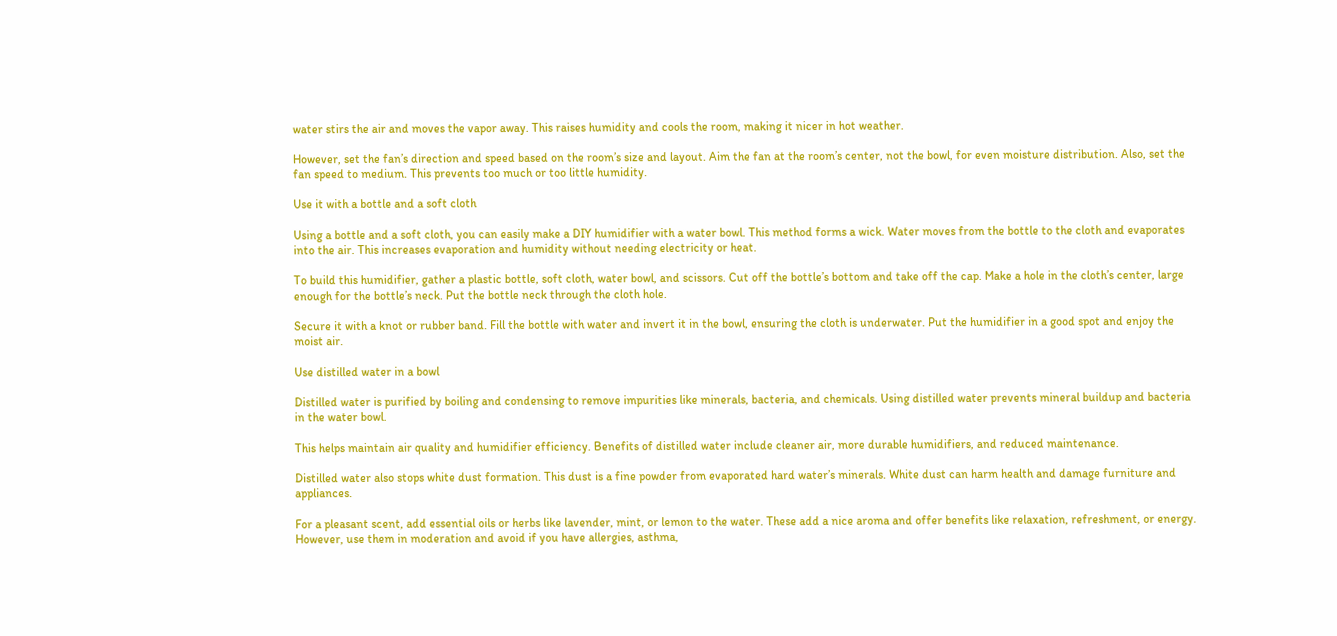water stirs the air and moves the vapor away. This raises humidity and cools the room, making it nicer in hot weather.

However, set the fan’s direction and speed based on the room’s size and layout. Aim the fan at the room’s center, not the bowl, for even moisture distribution. Also, set the fan speed to medium. This prevents too much or too little humidity.

Use it with a bottle and a soft cloth

Using a bottle and a soft cloth, you can easily make a DIY humidifier with a water bowl. This method forms a wick. Water moves from the bottle to the cloth and evaporates into the air. This increases evaporation and humidity without needing electricity or heat.

To build this humidifier, gather a plastic bottle, soft cloth, water bowl, and scissors. Cut off the bottle’s bottom and take off the cap. Make a hole in the cloth’s center, large enough for the bottle’s neck. Put the bottle neck through the cloth hole.

Secure it with a knot or rubber band. Fill the bottle with water and invert it in the bowl, ensuring the cloth is underwater. Put the humidifier in a good spot and enjoy the moist air.

Use distilled water in a bowl

Distilled water is purified by boiling and condensing to remove impurities like minerals, bacteria, and chemicals. Using distilled water prevents mineral buildup and bacteria in the water bowl.

This helps maintain air quality and humidifier efficiency. Benefits of distilled water include cleaner air, more durable humidifiers, and reduced maintenance.

Distilled water also stops white dust formation. This dust is a fine powder from evaporated hard water’s minerals. White dust can harm health and damage furniture and appliances.

For a pleasant scent, add essential oils or herbs like lavender, mint, or lemon to the water. These add a nice aroma and offer benefits like relaxation, refreshment, or energy. However, use them in moderation and avoid if you have allergies, asthma,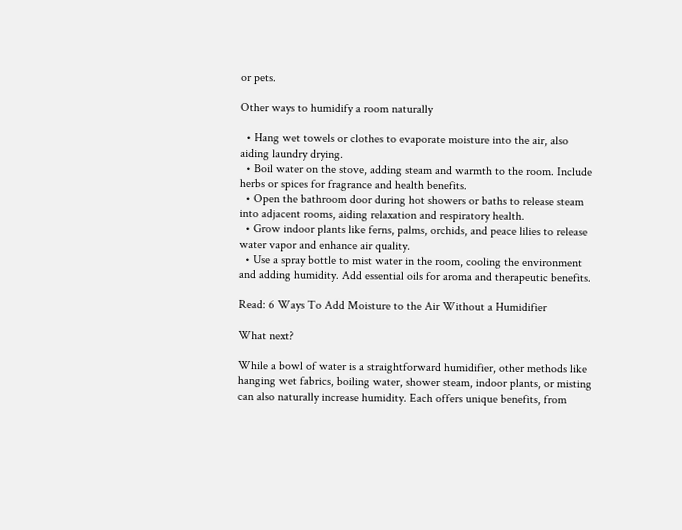or pets.

Other ways to humidify a room naturally

  • Hang wet towels or clothes to evaporate moisture into the air, also aiding laundry drying.
  • Boil water on the stove, adding steam and warmth to the room. Include herbs or spices for fragrance and health benefits.
  • Open the bathroom door during hot showers or baths to release steam into adjacent rooms, aiding relaxation and respiratory health.
  • Grow indoor plants like ferns, palms, orchids, and peace lilies to release water vapor and enhance air quality.
  • Use a spray bottle to mist water in the room, cooling the environment and adding humidity. Add essential oils for aroma and therapeutic benefits.

Read: 6 Ways To Add Moisture to the Air Without a Humidifier

What next?

While a bowl of water is a straightforward humidifier, other methods like hanging wet fabrics, boiling water, shower steam, indoor plants, or misting can also naturally increase humidity. Each offers unique benefits, from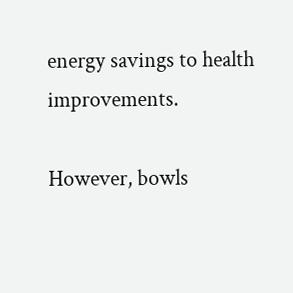energy savings to health improvements.

However, bowls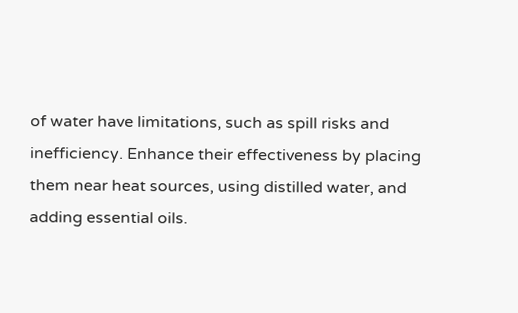of water have limitations, such as spill risks and inefficiency. Enhance their effectiveness by placing them near heat sources, using distilled water, and adding essential oils.